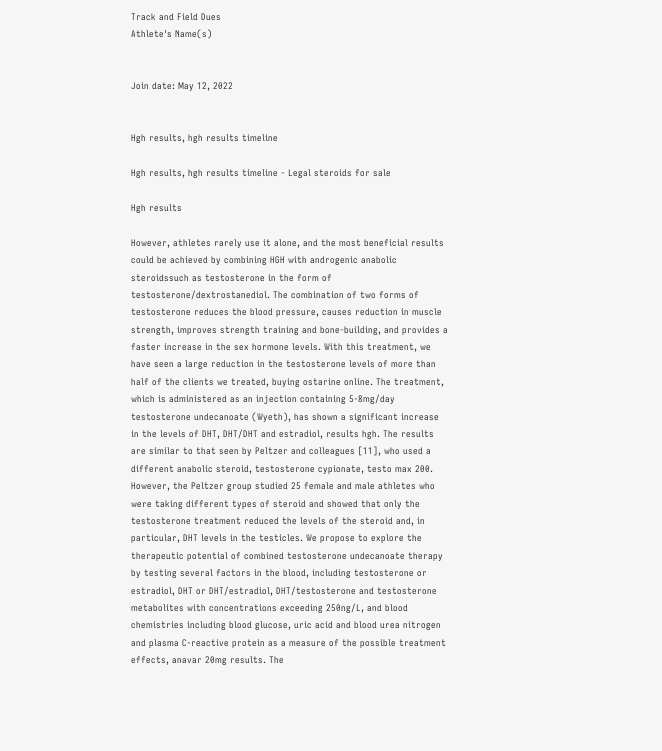Track and Field Dues
Athlete's Name(s)


Join date: May 12, 2022


Hgh results, hgh results timeline

Hgh results, hgh results timeline - Legal steroids for sale

Hgh results

However, athletes rarely use it alone, and the most beneficial results could be achieved by combining HGH with androgenic anabolic steroidssuch as testosterone in the form of testosterone/dextrostanediol. The combination of two forms of testosterone reduces the blood pressure, causes reduction in muscle strength, improves strength training and bone-building, and provides a faster increase in the sex hormone levels. With this treatment, we have seen a large reduction in the testosterone levels of more than half of the clients we treated, buying ostarine online. The treatment, which is administered as an injection containing 5-8mg/day testosterone undecanoate (Wyeth), has shown a significant increase in the levels of DHT, DHT/DHT and estradiol, results hgh. The results are similar to that seen by Peltzer and colleagues [11], who used a different anabolic steroid, testosterone cypionate, testo max 200. However, the Peltzer group studied 25 female and male athletes who were taking different types of steroid and showed that only the testosterone treatment reduced the levels of the steroid and, in particular, DHT levels in the testicles. We propose to explore the therapeutic potential of combined testosterone undecanoate therapy by testing several factors in the blood, including testosterone or estradiol, DHT or DHT/estradiol, DHT/testosterone and testosterone metabolites with concentrations exceeding 250ng/L, and blood chemistries including blood glucose, uric acid and blood urea nitrogen and plasma C-reactive protein as a measure of the possible treatment effects, anavar 20mg results. The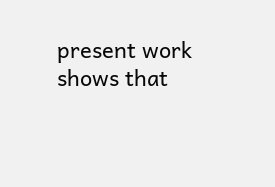present work shows that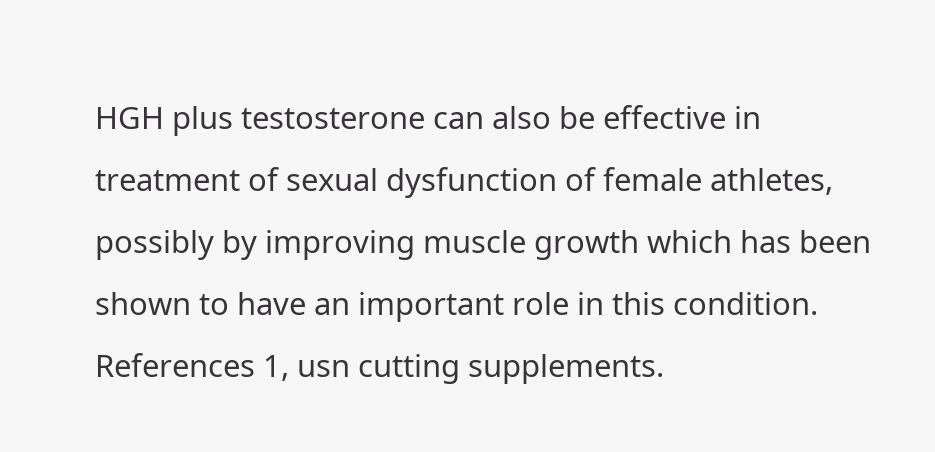HGH plus testosterone can also be effective in treatment of sexual dysfunction of female athletes, possibly by improving muscle growth which has been shown to have an important role in this condition. References 1, usn cutting supplements.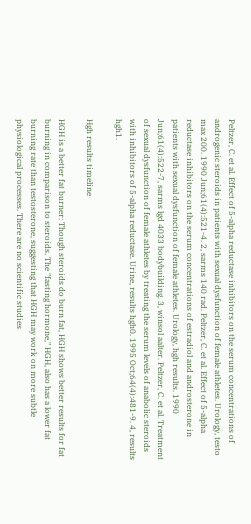Peltzer, C. et al. Effect of 5-alpha reductase inhibitors on the serum concentrations of androgenic steroids in patients with sexual dysfunction of female athletes. Urology, testo max 200. 1990 Jun;61(4):521-4. 2, sarms 140 rad. Peltzer, C. et al. Effect of 5-alpha reductase inhibitors on the serum concentrations of estradiol and androsterone in patients with sexual dysfunction of female athletes. Urology, hgh results. 1990 Jun;61(4):522-7, sarms lgd 4033 bodybuilding. 3, winsol aalter. Peltzer, C. et al. Treatment of sexual dysfunction of female athletes by treating the serum levels of anabolic steroids with inhibitors of 5-alpha reductase. Urine, results hgh0. 1995 Oct;64(4):481-9. 4, results hgh1.

Hgh results timeline

HGH is a better fat burner: Though steroids do burn fat, HGH shows better results for fat burning in comparison to steroids. The "fasting hormone," HGH, also has a lower fat burning rate than testosterone, suggesting that HGH may work on more subtle physiological processes. There are no scientific studies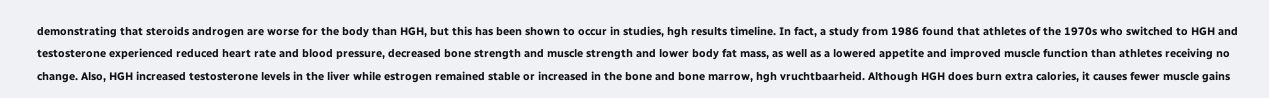demonstrating that steroids androgen are worse for the body than HGH, but this has been shown to occur in studies, hgh results timeline. In fact, a study from 1986 found that athletes of the 1970s who switched to HGH and testosterone experienced reduced heart rate and blood pressure, decreased bone strength and muscle strength and lower body fat mass, as well as a lowered appetite and improved muscle function than athletes receiving no change. Also, HGH increased testosterone levels in the liver while estrogen remained stable or increased in the bone and bone marrow, hgh vruchtbaarheid. Although HGH does burn extra calories, it causes fewer muscle gains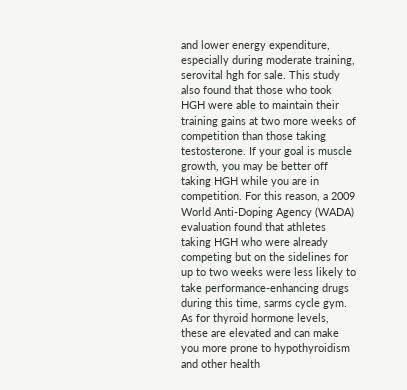and lower energy expenditure, especially during moderate training, serovital hgh for sale. This study also found that those who took HGH were able to maintain their training gains at two more weeks of competition than those taking testosterone. If your goal is muscle growth, you may be better off taking HGH while you are in competition. For this reason, a 2009 World Anti-Doping Agency (WADA) evaluation found that athletes taking HGH who were already competing but on the sidelines for up to two weeks were less likely to take performance-enhancing drugs during this time, sarms cycle gym. As for thyroid hormone levels, these are elevated and can make you more prone to hypothyroidism and other health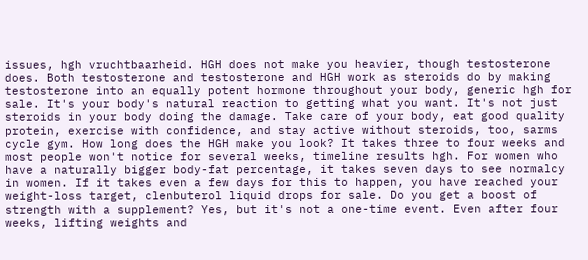issues, hgh vruchtbaarheid. HGH does not make you heavier, though testosterone does. Both testosterone and testosterone and HGH work as steroids do by making testosterone into an equally potent hormone throughout your body, generic hgh for sale. It's your body's natural reaction to getting what you want. It's not just steroids in your body doing the damage. Take care of your body, eat good quality protein, exercise with confidence, and stay active without steroids, too, sarms cycle gym. How long does the HGH make you look? It takes three to four weeks and most people won't notice for several weeks, timeline results hgh. For women who have a naturally bigger body-fat percentage, it takes seven days to see normalcy in women. If it takes even a few days for this to happen, you have reached your weight-loss target, clenbuterol liquid drops for sale. Do you get a boost of strength with a supplement? Yes, but it's not a one-time event. Even after four weeks, lifting weights and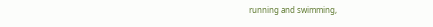running and swimming,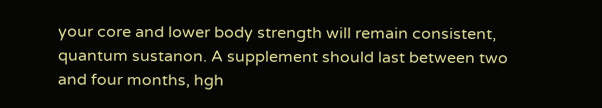your core and lower body strength will remain consistent, quantum sustanon. A supplement should last between two and four months, hgh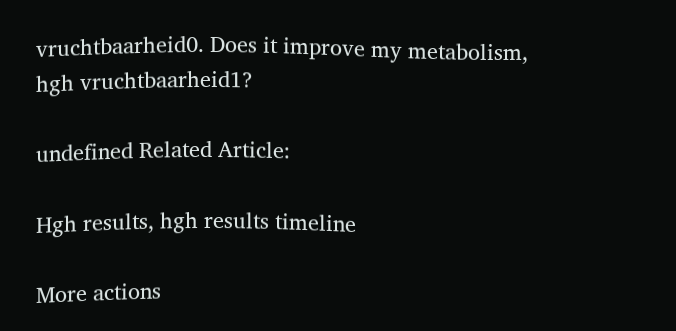vruchtbaarheid0. Does it improve my metabolism, hgh vruchtbaarheid1?

undefined Related Article:

Hgh results, hgh results timeline

More actions